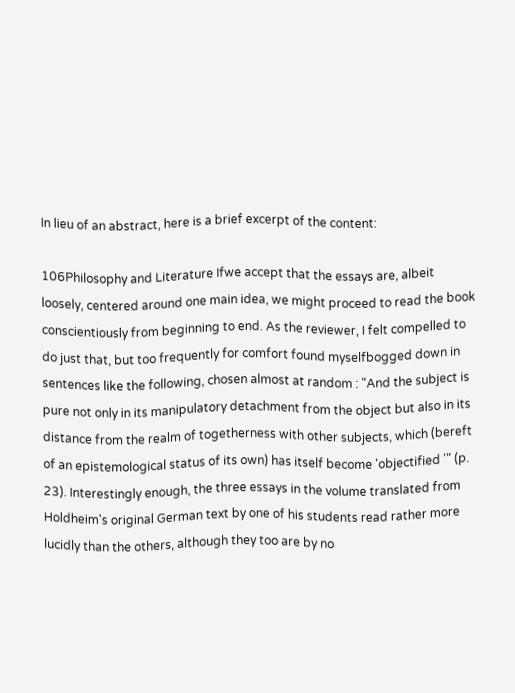In lieu of an abstract, here is a brief excerpt of the content:

106Philosophy and Literature Ifwe accept that the essays are, albeit loosely, centered around one main idea, we might proceed to read the book conscientiously from beginning to end. As the reviewer, I felt compelled to do just that, but too frequently for comfort found myselfbogged down in sentences like the following, chosen almost at random : "And the subject is pure not only in its manipulatory detachment from the object but also in its distance from the realm of togetherness with other subjects, which (bereft of an epistemological status of its own) has itself become 'objectified '" (p. 23). Interestingly enough, the three essays in the volume translated from Holdheim's original German text by one of his students read rather more lucidly than the others, although they too are by no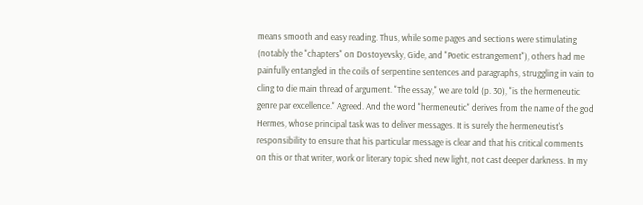means smooth and easy reading. Thus, while some pages and sections were stimulating (notably the "chapters" on Dostoyevsky, Gide, and "Poetic estrangement"), others had me painfully entangled in the coils of serpentine sentences and paragraphs, struggling in vain to cling to die main thread of argument. "The essay," we are told (p. 30), "is the hermeneutic genre par excellence." Agreed. And the word "hermeneutic" derives from the name of the god Hermes, whose principal task was to deliver messages. It is surely the hermeneutist's responsibility to ensure that his particular message is clear and that his critical comments on this or that writer, work or literary topic shed new light, not cast deeper darkness. In my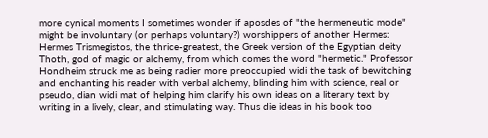more cynical moments I sometimes wonder if aposdes of "the hermeneutic mode" might be involuntary (or perhaps voluntary?) worshippers of another Hermes: Hermes Trismegistos, the thrice-greatest, the Greek version of the Egyptian deity Thoth, god of magic or alchemy, from which comes the word "hermetic." Professor Hondheim struck me as being radier more preoccupied widi the task of bewitching and enchanting his reader with verbal alchemy, blinding him with science, real or pseudo, dian widi mat of helping him clarify his own ideas on a literary text by writing in a lively, clear, and stimulating way. Thus die ideas in his book too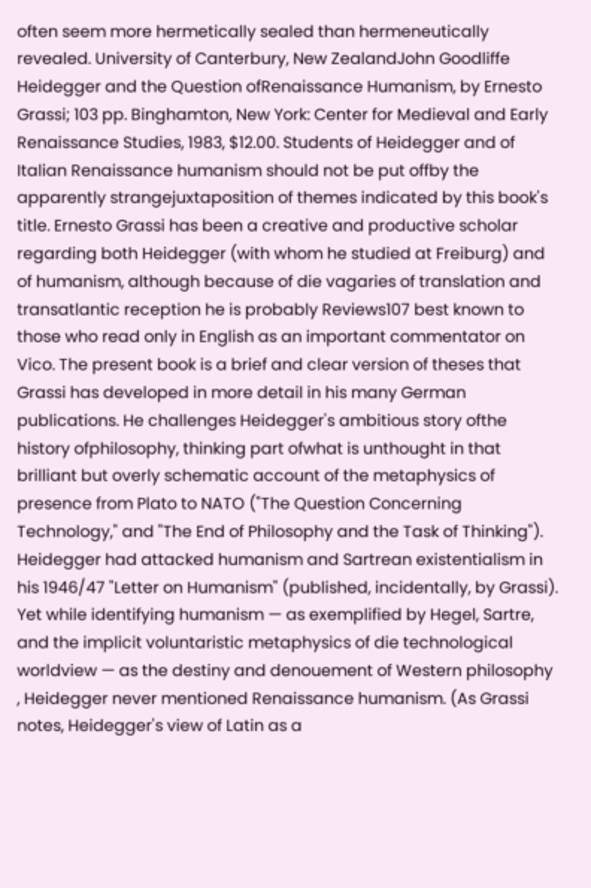often seem more hermetically sealed than hermeneutically revealed. University of Canterbury, New ZealandJohn Goodliffe Heidegger and the Question ofRenaissance Humanism, by Ernesto Grassi; 103 pp. Binghamton, New York: Center for Medieval and Early Renaissance Studies, 1983, $12.00. Students of Heidegger and of Italian Renaissance humanism should not be put offby the apparently strangejuxtaposition of themes indicated by this book's title. Ernesto Grassi has been a creative and productive scholar regarding both Heidegger (with whom he studied at Freiburg) and of humanism, although because of die vagaries of translation and transatlantic reception he is probably Reviews107 best known to those who read only in English as an important commentator on Vico. The present book is a brief and clear version of theses that Grassi has developed in more detail in his many German publications. He challenges Heidegger's ambitious story ofthe history ofphilosophy, thinking part ofwhat is unthought in that brilliant but overly schematic account of the metaphysics of presence from Plato to NATO ("The Question Concerning Technology," and "The End of Philosophy and the Task of Thinking"). Heidegger had attacked humanism and Sartrean existentialism in his 1946/47 "Letter on Humanism" (published, incidentally, by Grassi). Yet while identifying humanism — as exemplified by Hegel, Sartre, and the implicit voluntaristic metaphysics of die technological worldview — as the destiny and denouement of Western philosophy , Heidegger never mentioned Renaissance humanism. (As Grassi notes, Heidegger's view of Latin as a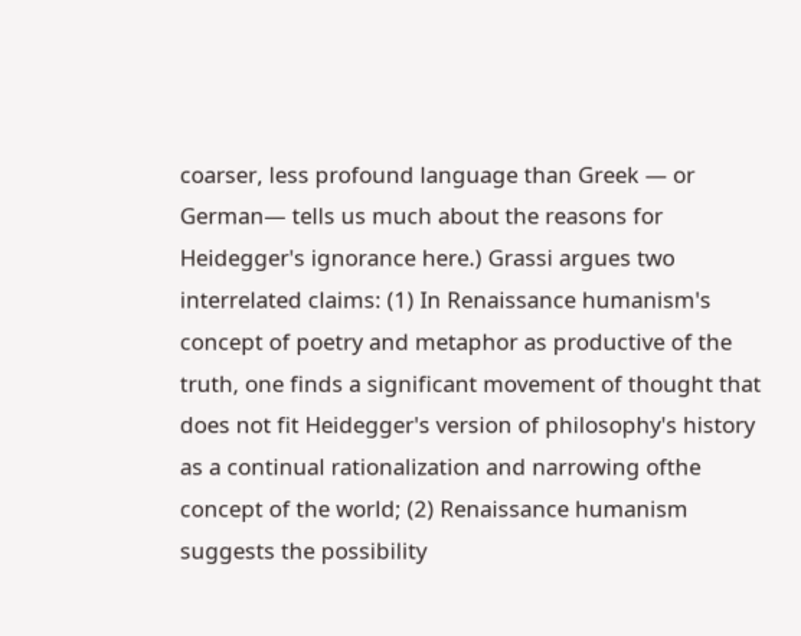coarser, less profound language than Greek — or German— tells us much about the reasons for Heidegger's ignorance here.) Grassi argues two interrelated claims: (1) In Renaissance humanism's concept of poetry and metaphor as productive of the truth, one finds a significant movement of thought that does not fit Heidegger's version of philosophy's history as a continual rationalization and narrowing ofthe concept of the world; (2) Renaissance humanism suggests the possibility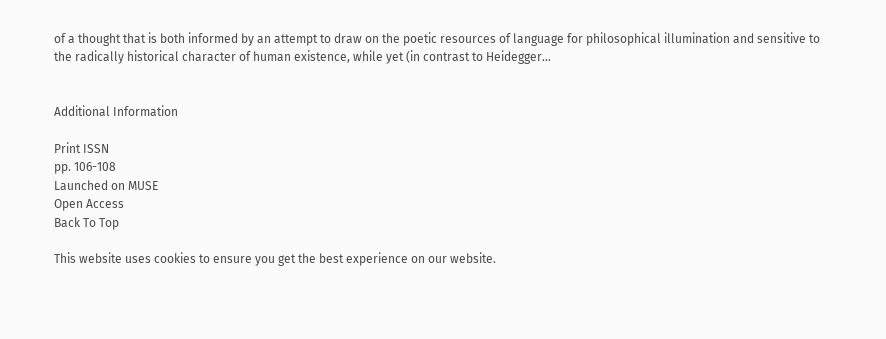of a thought that is both informed by an attempt to draw on the poetic resources of language for philosophical illumination and sensitive to the radically historical character of human existence, while yet (in contrast to Heidegger...


Additional Information

Print ISSN
pp. 106-108
Launched on MUSE
Open Access
Back To Top

This website uses cookies to ensure you get the best experience on our website.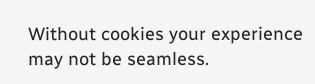Without cookies your experience may not be seamless.